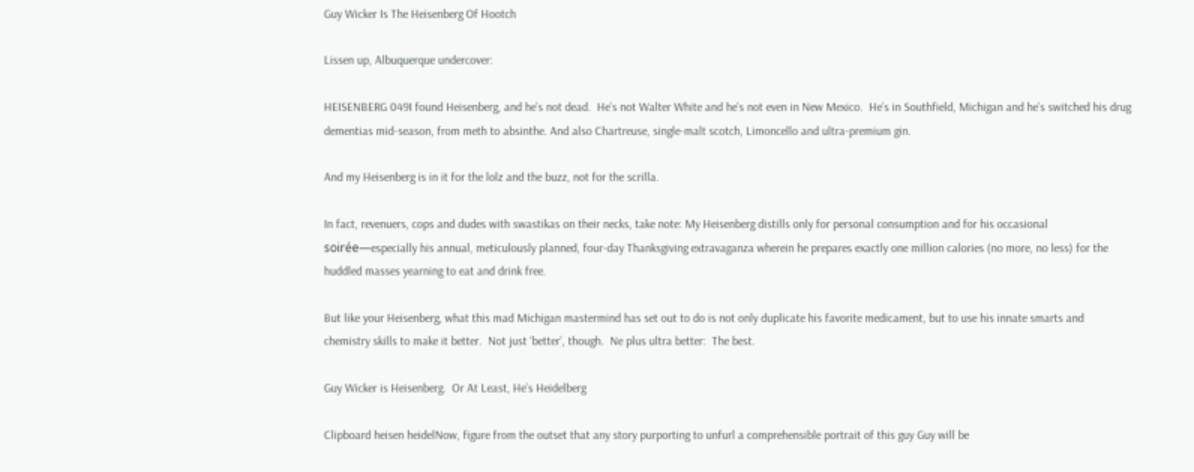Guy Wicker Is The Heisenberg Of Hootch

Lissen up, Albuquerque undercover:

HEISENBERG 049I found Heisenberg, and he’s not dead.  He’s not Walter White and he’s not even in New Mexico.  He’s in Southfield, Michigan and he’s switched his drug dementias mid-season, from meth to absinthe. And also Chartreuse, single-malt scotch, Limoncello and ultra-premium gin.

And my Heisenberg is in it for the lolz and the buzz, not for the scrilla.

In fact, revenuers, cops and dudes with swastikas on their necks, take note: My Heisenberg distills only for personal consumption and for his occasional soirée—especially his annual, meticulously planned, four-day Thanksgiving extravaganza wherein he prepares exactly one million calories (no more, no less) for the huddled masses yearning to eat and drink free.

But like your Heisenberg, what this mad Michigan mastermind has set out to do is not only duplicate his favorite medicament, but to use his innate smarts and chemistry skills to make it better.  Not just ‘better’, though.  Ne plus ultra better:  The best.

Guy Wicker is Heisenberg.  Or At Least, He’s Heidelberg

Clipboard heisen heidelNow, figure from the outset that any story purporting to unfurl a comprehensible portrait of this guy Guy will be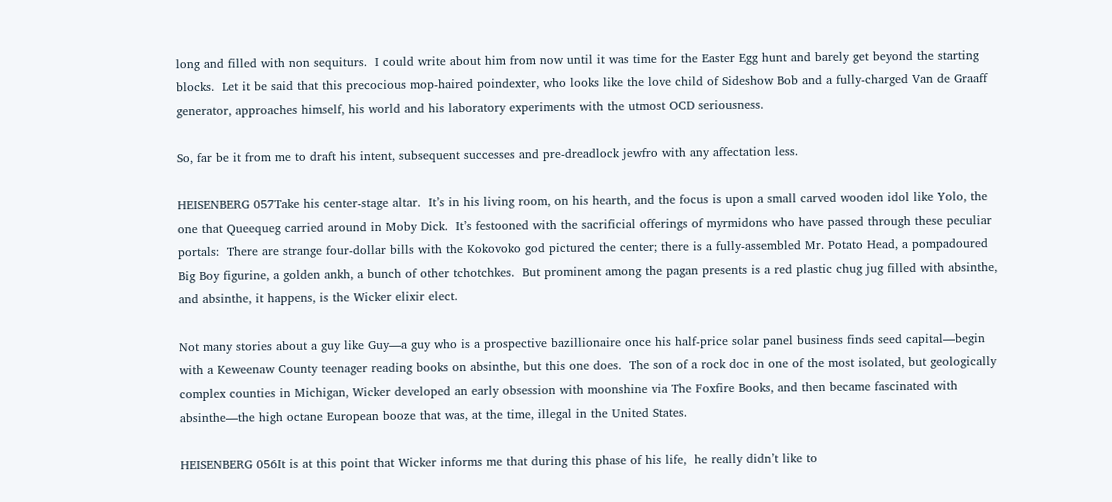long and filled with non sequiturs.  I could write about him from now until it was time for the Easter Egg hunt and barely get beyond the starting blocks.  Let it be said that this precocious mop-haired poindexter, who looks like the love child of Sideshow Bob and a fully-charged Van de Graaff generator, approaches himself, his world and his laboratory experiments with the utmost OCD seriousness.

So, far be it from me to draft his intent, subsequent successes and pre-dreadlock jewfro with any affectation less.

HEISENBERG 057Take his center-stage altar.  It’s in his living room, on his hearth, and the focus is upon a small carved wooden idol like Yolo, the one that Queequeg carried around in Moby Dick.  It’s festooned with the sacrificial offerings of myrmidons who have passed through these peculiar portals:  There are strange four-dollar bills with the Kokovoko god pictured the center; there is a fully-assembled Mr. Potato Head, a pompadoured Big Boy figurine, a golden ankh, a bunch of other tchotchkes.  But prominent among the pagan presents is a red plastic chug jug filled with absinthe, and absinthe, it happens, is the Wicker elixir elect.

Not many stories about a guy like Guy—a guy who is a prospective bazillionaire once his half-price solar panel business finds seed capital—begin with a Keweenaw County teenager reading books on absinthe, but this one does.  The son of a rock doc in one of the most isolated, but geologically complex counties in Michigan, Wicker developed an early obsession with moonshine via The Foxfire Books, and then became fascinated with absinthe—the high octane European booze that was, at the time, illegal in the United States.

HEISENBERG 056It is at this point that Wicker informs me that during this phase of his life,  he really didn’t like to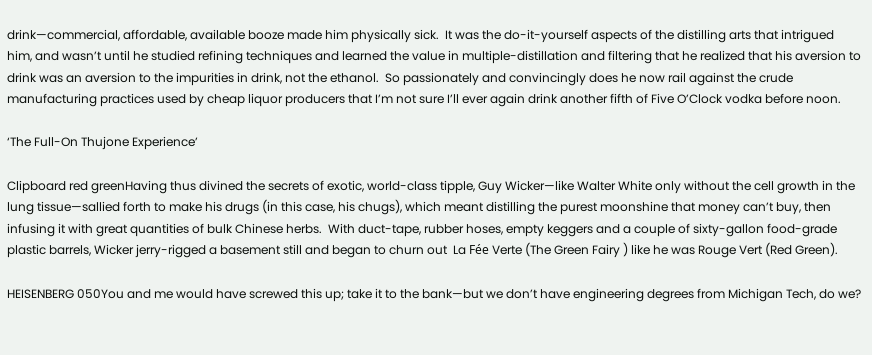drink—commercial, affordable, available booze made him physically sick.  It was the do-it-yourself aspects of the distilling arts that intrigued him, and wasn’t until he studied refining techniques and learned the value in multiple-distillation and filtering that he realized that his aversion to drink was an aversion to the impurities in drink, not the ethanol.  So passionately and convincingly does he now rail against the crude manufacturing practices used by cheap liquor producers that I’m not sure I’ll ever again drink another fifth of Five O’Clock vodka before noon.

‘The Full-On Thujone Experience’

Clipboard red greenHaving thus divined the secrets of exotic, world-class tipple, Guy Wicker—like Walter White only without the cell growth in the lung tissue—sallied forth to make his drugs (in this case, his chugs), which meant distilling the purest moonshine that money can’t buy, then infusing it with great quantities of bulk Chinese herbs.  With duct-tape, rubber hoses, empty keggers and a couple of sixty-gallon food-grade plastic barrels, Wicker jerry-rigged a basement still and began to churn out  La Fée Verte (The Green Fairy ) like he was Rouge Vert (Red Green).

HEISENBERG 050You and me would have screwed this up; take it to the bank—but we don’t have engineering degrees from Michigan Tech, do we?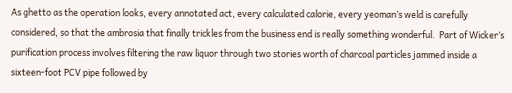As ghetto as the operation looks, every annotated act, every calculated calorie, every yeoman’s weld is carefully considered, so that the ambrosia that finally trickles from the business end is really something wonderful.  Part of Wicker’s purification process involves filtering the raw liquor through two stories worth of charcoal particles jammed inside a sixteen-foot PCV pipe followed by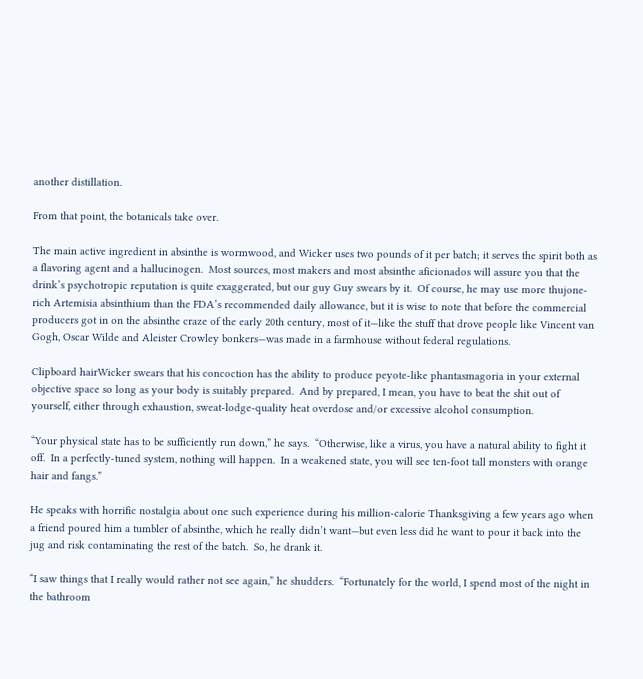another distillation.

From that point, the botanicals take over.

The main active ingredient in absinthe is wormwood, and Wicker uses two pounds of it per batch; it serves the spirit both as a flavoring agent and a hallucinogen.  Most sources, most makers and most absinthe aficionados will assure you that the drink’s psychotropic reputation is quite exaggerated, but our guy Guy swears by it.  Of course, he may use more thujone-rich Artemisia absinthium than the FDA’s recommended daily allowance, but it is wise to note that before the commercial producers got in on the absinthe craze of the early 20th century, most of it—like the stuff that drove people like Vincent van Gogh, Oscar Wilde and Aleister Crowley bonkers—was made in a farmhouse without federal regulations.

Clipboard hairWicker swears that his concoction has the ability to produce peyote-like phantasmagoria in your external objective space so long as your body is suitably prepared.  And by prepared, I mean, you have to beat the shit out of yourself, either through exhaustion, sweat-lodge-quality heat overdose and/or excessive alcohol consumption.

“Your physical state has to be sufficiently run down,” he says.  “Otherwise, like a virus, you have a natural ability to fight it off.  In a perfectly-tuned system, nothing will happen.  In a weakened state, you will see ten-foot tall monsters with orange hair and fangs.”

He speaks with horrific nostalgia about one such experience during his million-calorie Thanksgiving a few years ago when a friend poured him a tumbler of absinthe, which he really didn’t want—but even less did he want to pour it back into the jug and risk contaminating the rest of the batch.  So, he drank it.

“I saw things that I really would rather not see again,” he shudders.  “Fortunately for the world, I spend most of the night in the bathroom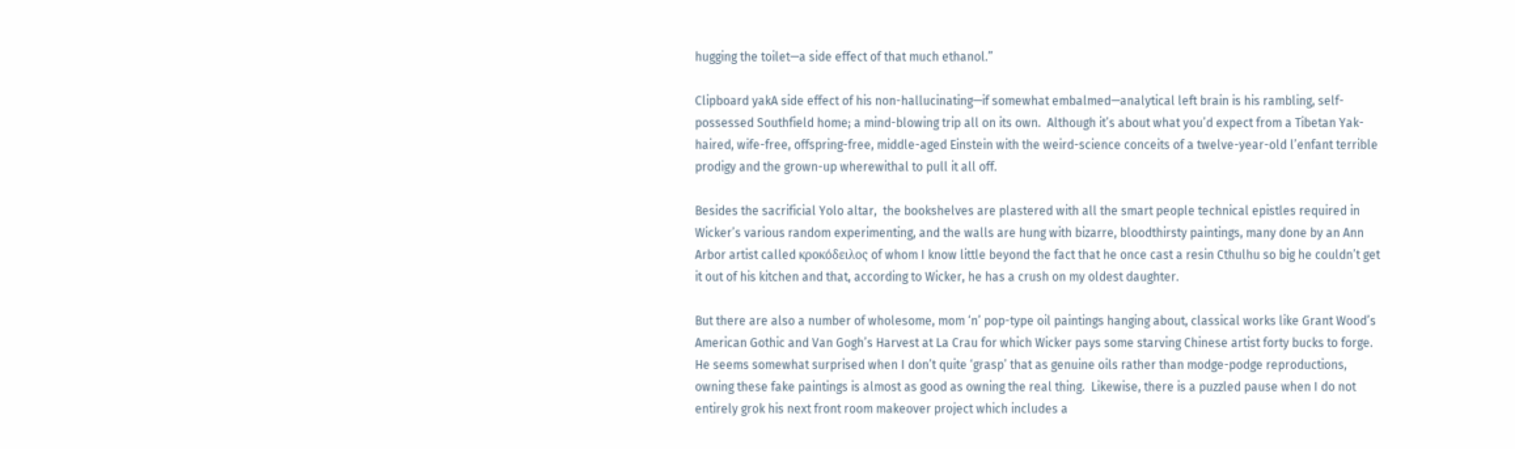hugging the toilet—a side effect of that much ethanol.”

Clipboard yakA side effect of his non-hallucinating—if somewhat embalmed—analytical left brain is his rambling, self-possessed Southfield home; a mind-blowing trip all on its own.  Although it’s about what you’d expect from a Tibetan Yak-haired, wife-free, offspring-free, middle-aged Einstein with the weird-science conceits of a twelve-year-old l’enfant terrible prodigy and the grown-up wherewithal to pull it all off.

Besides the sacrificial Yolo altar,  the bookshelves are plastered with all the smart people technical epistles required in Wicker’s various random experimenting, and the walls are hung with bizarre, bloodthirsty paintings, many done by an Ann Arbor artist called κροκόδειλος of whom I know little beyond the fact that he once cast a resin Cthulhu so big he couldn’t get it out of his kitchen and that, according to Wicker, he has a crush on my oldest daughter.

But there are also a number of wholesome, mom ‘n’ pop-type oil paintings hanging about, classical works like Grant Wood’s American Gothic and Van Gogh’s Harvest at La Crau for which Wicker pays some starving Chinese artist forty bucks to forge.  He seems somewhat surprised when I don’t quite ‘grasp’ that as genuine oils rather than modge-podge reproductions, owning these fake paintings is almost as good as owning the real thing.  Likewise, there is a puzzled pause when I do not entirely grok his next front room makeover project which includes a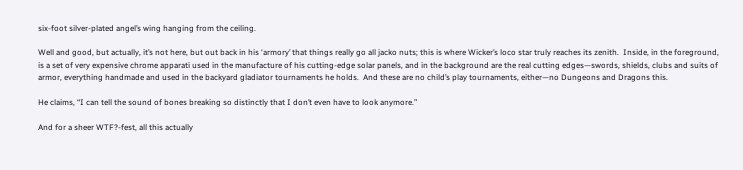six-foot silver-plated angel’s wing hanging from the ceiling.

Well and good, but actually, it’s not here, but out back in his ‘armory’ that things really go all jacko nuts; this is where Wicker’s loco star truly reaches its zenith.  Inside, in the foreground, is a set of very expensive chrome apparati used in the manufacture of his cutting-edge solar panels, and in the background are the real cutting edges—swords, shields, clubs and suits of armor, everything handmade and used in the backyard gladiator tournaments he holds.  And these are no child’s play tournaments, either—no Dungeons and Dragons this.

He claims, “I can tell the sound of bones breaking so distinctly that I don’t even have to look anymore.”

And for a sheer WTF?-fest, all this actually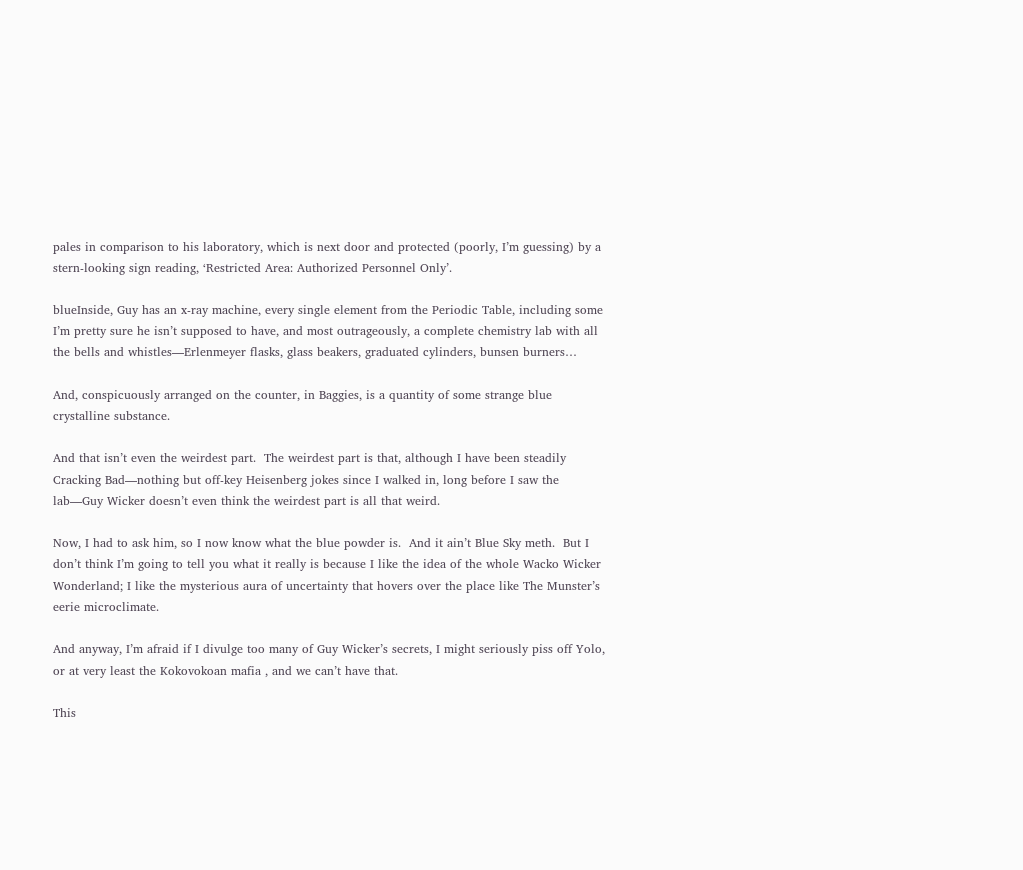pales in comparison to his laboratory, which is next door and protected (poorly, I’m guessing) by a stern-looking sign reading, ‘Restricted Area: Authorized Personnel Only’.

blueInside, Guy has an x-ray machine, every single element from the Periodic Table, including some I’m pretty sure he isn’t supposed to have, and most outrageously, a complete chemistry lab with all the bells and whistles—Erlenmeyer flasks, glass beakers, graduated cylinders, bunsen burners…

And, conspicuously arranged on the counter, in Baggies, is a quantity of some strange blue crystalline substance.

And that isn’t even the weirdest part.  The weirdest part is that, although I have been steadily Cracking Bad—nothing but off-key Heisenberg jokes since I walked in, long before I saw the lab—Guy Wicker doesn’t even think the weirdest part is all that weird.

Now, I had to ask him, so I now know what the blue powder is.  And it ain’t Blue Sky meth.  But I don’t think I’m going to tell you what it really is because I like the idea of the whole Wacko Wicker Wonderland; I like the mysterious aura of uncertainty that hovers over the place like The Munster’s eerie microclimate.

And anyway, I’m afraid if I divulge too many of Guy Wicker’s secrets, I might seriously piss off Yolo, or at very least the Kokovokoan mafia , and we can’t have that.

This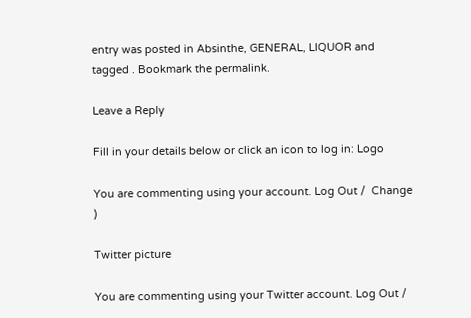entry was posted in Absinthe, GENERAL, LIQUOR and tagged . Bookmark the permalink.

Leave a Reply

Fill in your details below or click an icon to log in: Logo

You are commenting using your account. Log Out /  Change )

Twitter picture

You are commenting using your Twitter account. Log Out /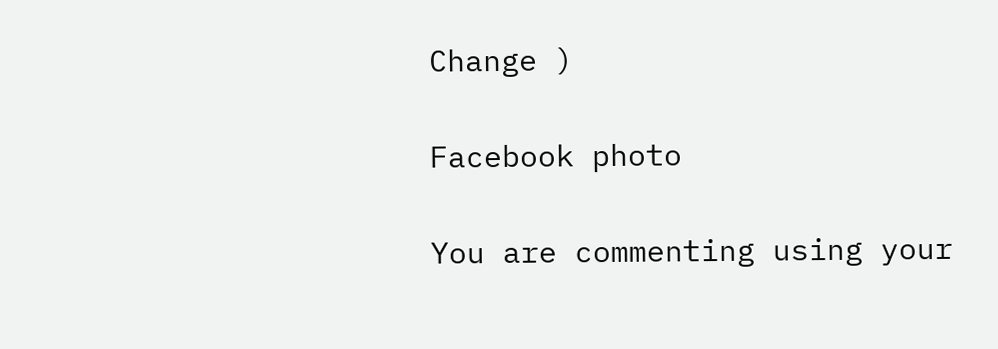Change )

Facebook photo

You are commenting using your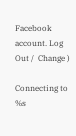Facebook account. Log Out /  Change )

Connecting to %s